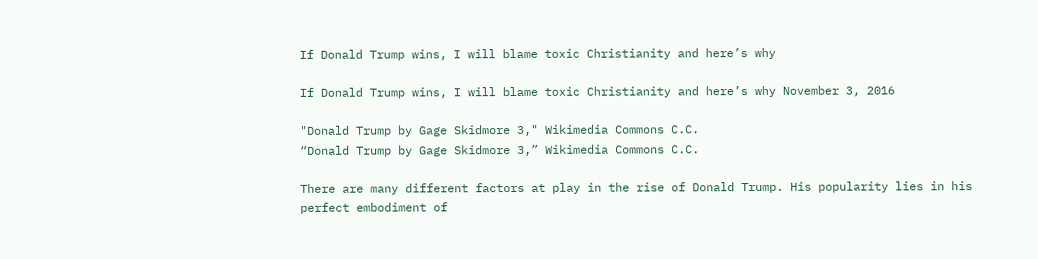If Donald Trump wins, I will blame toxic Christianity and here’s why

If Donald Trump wins, I will blame toxic Christianity and here’s why November 3, 2016

"Donald Trump by Gage Skidmore 3," Wikimedia Commons C.C.
“Donald Trump by Gage Skidmore 3,” Wikimedia Commons C.C.

There are many different factors at play in the rise of Donald Trump. His popularity lies in his perfect embodiment of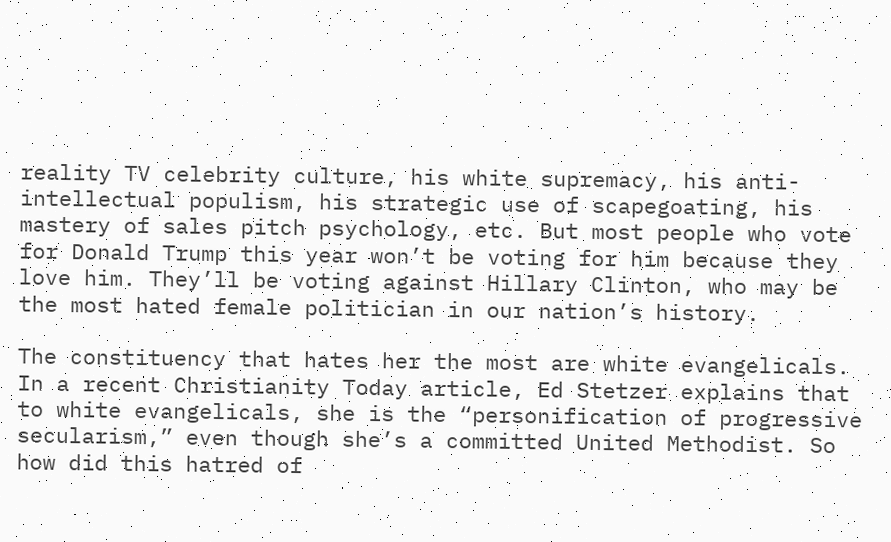reality TV celebrity culture, his white supremacy, his anti-intellectual populism, his strategic use of scapegoating, his mastery of sales pitch psychology, etc. But most people who vote for Donald Trump this year won’t be voting for him because they love him. They’ll be voting against Hillary Clinton, who may be the most hated female politician in our nation’s history.

The constituency that hates her the most are white evangelicals. In a recent Christianity Today article, Ed Stetzer explains that to white evangelicals, she is the “personification of progressive secularism,” even though she’s a committed United Methodist. So how did this hatred of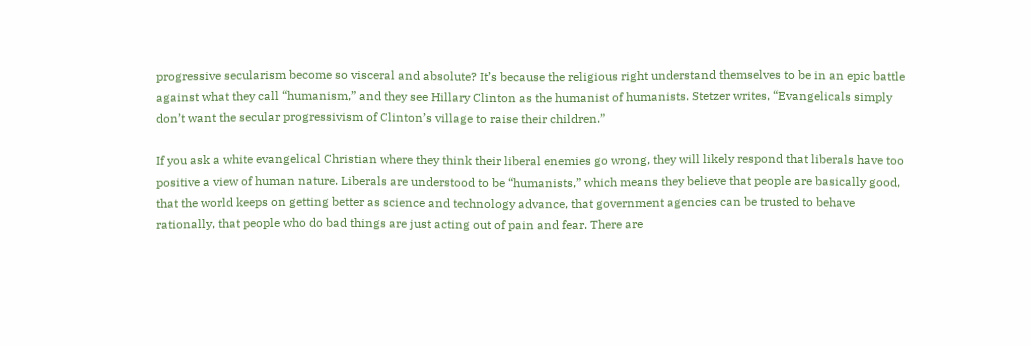progressive secularism become so visceral and absolute? It’s because the religious right understand themselves to be in an epic battle against what they call “humanism,” and they see Hillary Clinton as the humanist of humanists. Stetzer writes, “Evangelicals simply don’t want the secular progressivism of Clinton’s village to raise their children.”

If you ask a white evangelical Christian where they think their liberal enemies go wrong, they will likely respond that liberals have too positive a view of human nature. Liberals are understood to be “humanists,” which means they believe that people are basically good, that the world keeps on getting better as science and technology advance, that government agencies can be trusted to behave rationally, that people who do bad things are just acting out of pain and fear. There are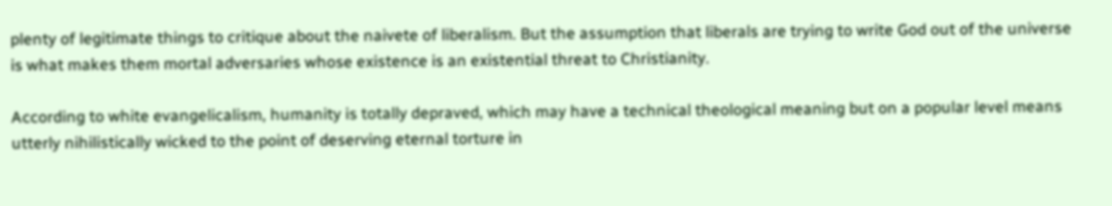plenty of legitimate things to critique about the naivete of liberalism. But the assumption that liberals are trying to write God out of the universe is what makes them mortal adversaries whose existence is an existential threat to Christianity.

According to white evangelicalism, humanity is totally depraved, which may have a technical theological meaning but on a popular level means utterly nihilistically wicked to the point of deserving eternal torture in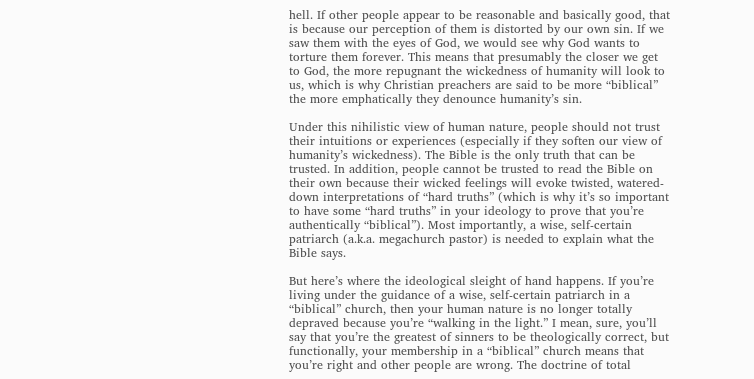hell. If other people appear to be reasonable and basically good, that is because our perception of them is distorted by our own sin. If we saw them with the eyes of God, we would see why God wants to torture them forever. This means that presumably the closer we get to God, the more repugnant the wickedness of humanity will look to us, which is why Christian preachers are said to be more “biblical” the more emphatically they denounce humanity’s sin.

Under this nihilistic view of human nature, people should not trust their intuitions or experiences (especially if they soften our view of humanity’s wickedness). The Bible is the only truth that can be trusted. In addition, people cannot be trusted to read the Bible on their own because their wicked feelings will evoke twisted, watered-down interpretations of “hard truths” (which is why it’s so important to have some “hard truths” in your ideology to prove that you’re authentically “biblical”). Most importantly, a wise, self-certain patriarch (a.k.a. megachurch pastor) is needed to explain what the Bible says.

But here’s where the ideological sleight of hand happens. If you’re living under the guidance of a wise, self-certain patriarch in a “biblical” church, then your human nature is no longer totally depraved because you’re “walking in the light.” I mean, sure, you’ll say that you’re the greatest of sinners to be theologically correct, but functionally, your membership in a “biblical” church means that you’re right and other people are wrong. The doctrine of total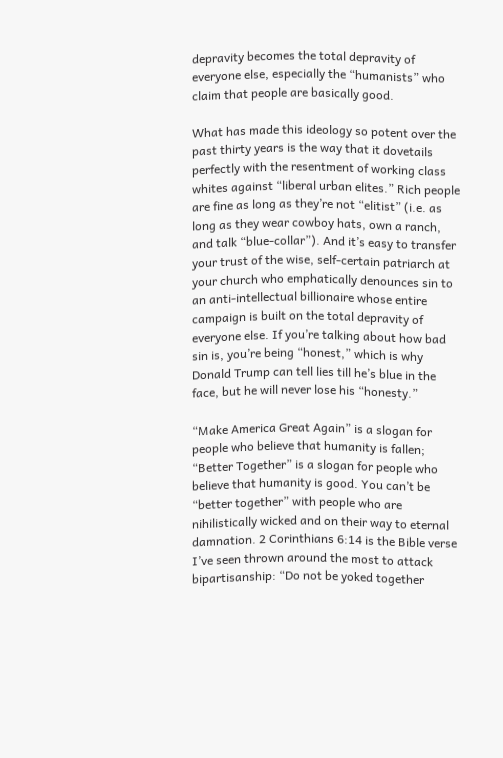depravity becomes the total depravity of everyone else, especially the “humanists” who claim that people are basically good.

What has made this ideology so potent over the past thirty years is the way that it dovetails perfectly with the resentment of working class whites against “liberal urban elites.” Rich people are fine as long as they’re not “elitist” (i.e. as long as they wear cowboy hats, own a ranch, and talk “blue-collar”). And it’s easy to transfer your trust of the wise, self-certain patriarch at your church who emphatically denounces sin to an anti-intellectual billionaire whose entire campaign is built on the total depravity of everyone else. If you’re talking about how bad sin is, you’re being “honest,” which is why Donald Trump can tell lies till he’s blue in the face, but he will never lose his “honesty.”

“Make America Great Again” is a slogan for people who believe that humanity is fallen; “Better Together” is a slogan for people who believe that humanity is good. You can’t be “better together” with people who are nihilistically wicked and on their way to eternal damnation. 2 Corinthians 6:14 is the Bible verse I’ve seen thrown around the most to attack bipartisanship: “Do not be yoked together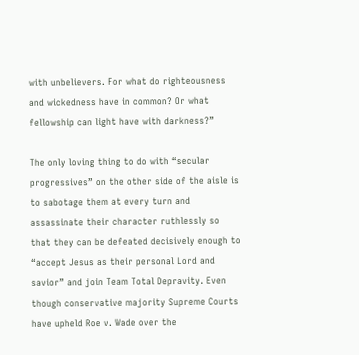with unbelievers. For what do righteousness and wickedness have in common? Or what fellowship can light have with darkness?”

The only loving thing to do with “secular progressives” on the other side of the aisle is to sabotage them at every turn and assassinate their character ruthlessly so that they can be defeated decisively enough to “accept Jesus as their personal Lord and savior” and join Team Total Depravity. Even though conservative majority Supreme Courts have upheld Roe v. Wade over the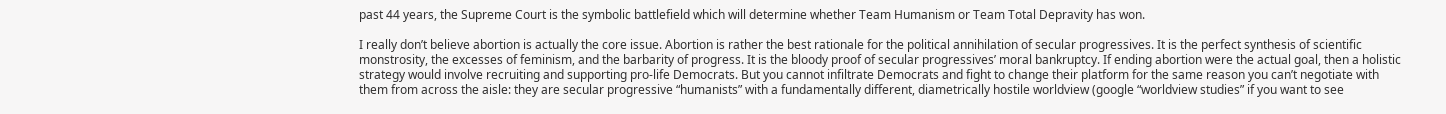past 44 years, the Supreme Court is the symbolic battlefield which will determine whether Team Humanism or Team Total Depravity has won.

I really don’t believe abortion is actually the core issue. Abortion is rather the best rationale for the political annihilation of secular progressives. It is the perfect synthesis of scientific monstrosity, the excesses of feminism, and the barbarity of progress. It is the bloody proof of secular progressives’ moral bankruptcy. If ending abortion were the actual goal, then a holistic strategy would involve recruiting and supporting pro-life Democrats. But you cannot infiltrate Democrats and fight to change their platform for the same reason you can’t negotiate with them from across the aisle: they are secular progressive “humanists” with a fundamentally different, diametrically hostile worldview (google “worldview studies” if you want to see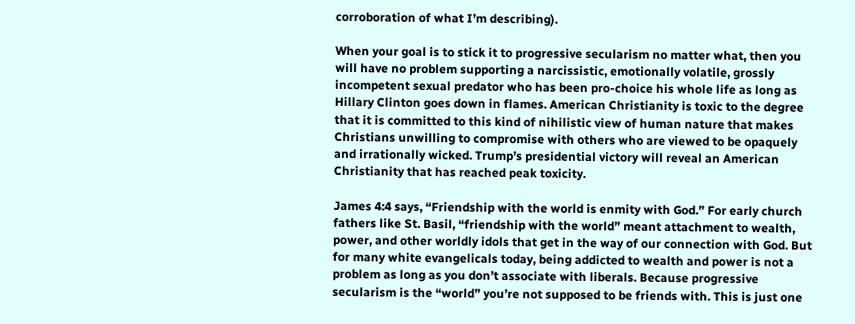corroboration of what I’m describing).

When your goal is to stick it to progressive secularism no matter what, then you will have no problem supporting a narcissistic, emotionally volatile, grossly incompetent sexual predator who has been pro-choice his whole life as long as Hillary Clinton goes down in flames. American Christianity is toxic to the degree that it is committed to this kind of nihilistic view of human nature that makes Christians unwilling to compromise with others who are viewed to be opaquely and irrationally wicked. Trump’s presidential victory will reveal an American Christianity that has reached peak toxicity.

James 4:4 says, “Friendship with the world is enmity with God.” For early church fathers like St. Basil, “friendship with the world” meant attachment to wealth, power, and other worldly idols that get in the way of our connection with God. But for many white evangelicals today, being addicted to wealth and power is not a problem as long as you don’t associate with liberals. Because progressive secularism is the “world” you’re not supposed to be friends with. This is just one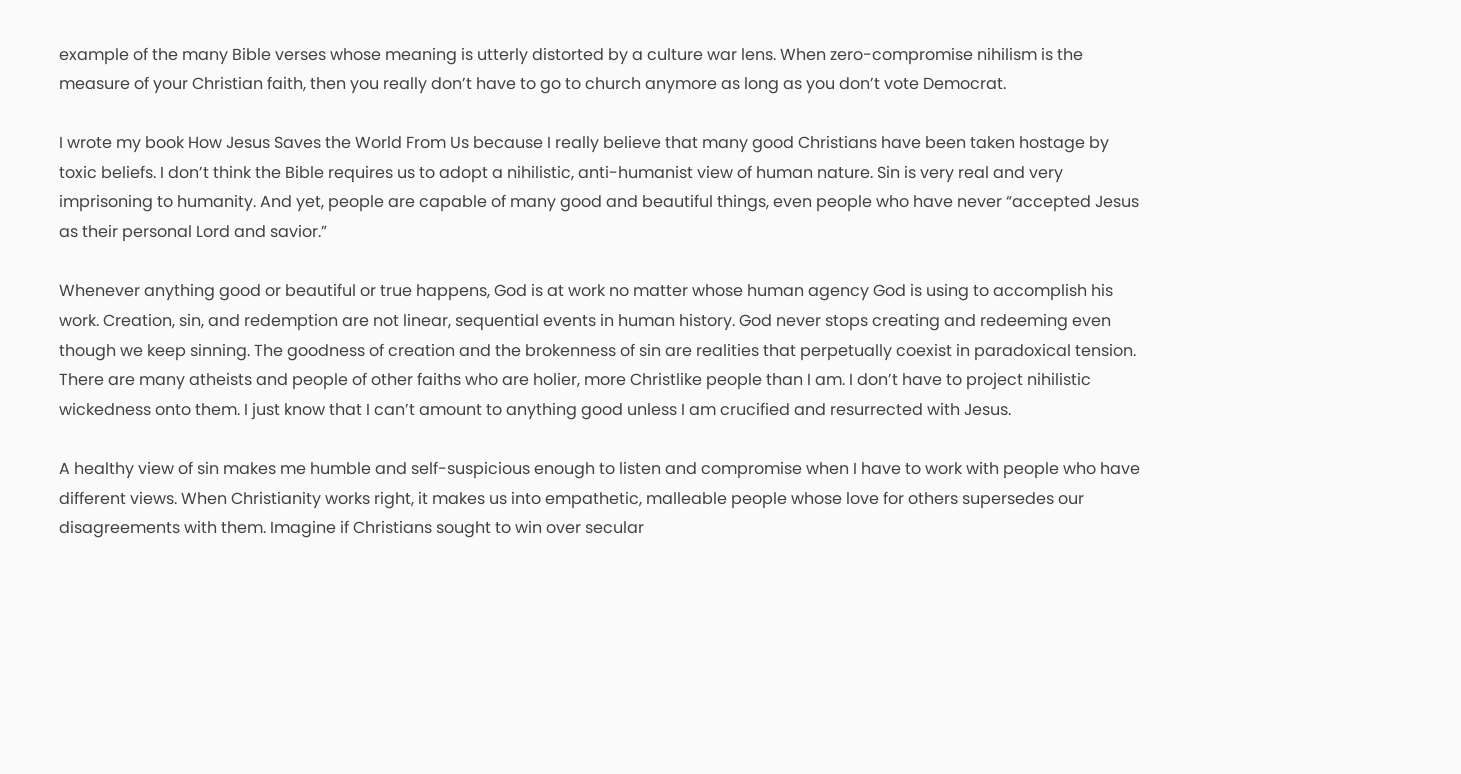example of the many Bible verses whose meaning is utterly distorted by a culture war lens. When zero-compromise nihilism is the measure of your Christian faith, then you really don’t have to go to church anymore as long as you don’t vote Democrat.

I wrote my book How Jesus Saves the World From Us because I really believe that many good Christians have been taken hostage by toxic beliefs. I don’t think the Bible requires us to adopt a nihilistic, anti-humanist view of human nature. Sin is very real and very imprisoning to humanity. And yet, people are capable of many good and beautiful things, even people who have never “accepted Jesus as their personal Lord and savior.”

Whenever anything good or beautiful or true happens, God is at work no matter whose human agency God is using to accomplish his work. Creation, sin, and redemption are not linear, sequential events in human history. God never stops creating and redeeming even though we keep sinning. The goodness of creation and the brokenness of sin are realities that perpetually coexist in paradoxical tension. There are many atheists and people of other faiths who are holier, more Christlike people than I am. I don’t have to project nihilistic wickedness onto them. I just know that I can’t amount to anything good unless I am crucified and resurrected with Jesus.

A healthy view of sin makes me humble and self-suspicious enough to listen and compromise when I have to work with people who have different views. When Christianity works right, it makes us into empathetic, malleable people whose love for others supersedes our disagreements with them. Imagine if Christians sought to win over secular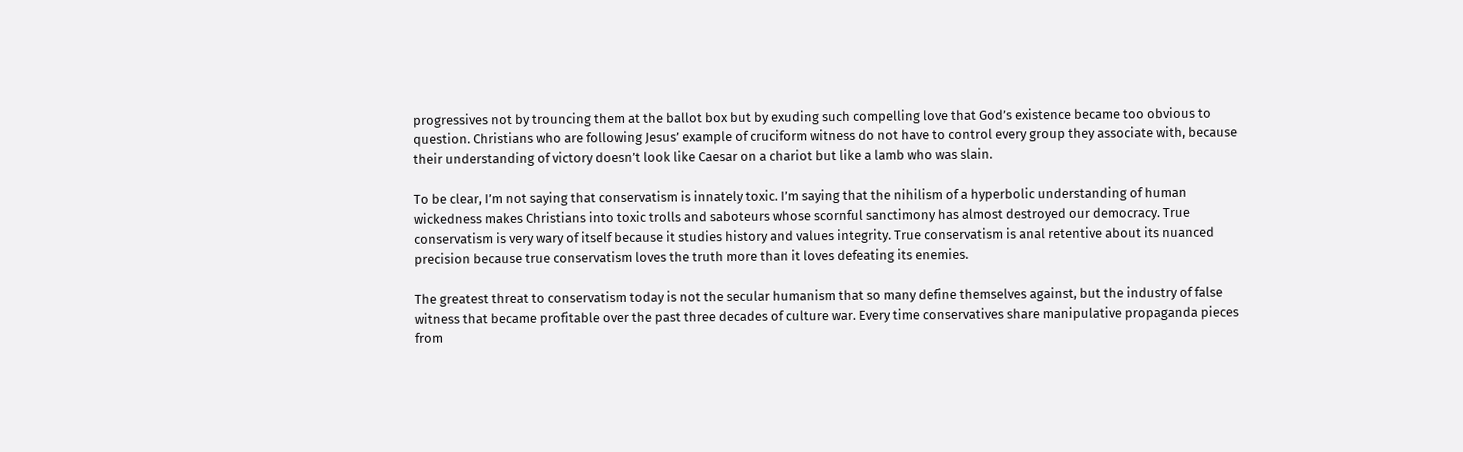progressives not by trouncing them at the ballot box but by exuding such compelling love that God’s existence became too obvious to question. Christians who are following Jesus’ example of cruciform witness do not have to control every group they associate with, because their understanding of victory doesn’t look like Caesar on a chariot but like a lamb who was slain.

To be clear, I’m not saying that conservatism is innately toxic. I’m saying that the nihilism of a hyperbolic understanding of human wickedness makes Christians into toxic trolls and saboteurs whose scornful sanctimony has almost destroyed our democracy. True conservatism is very wary of itself because it studies history and values integrity. True conservatism is anal retentive about its nuanced precision because true conservatism loves the truth more than it loves defeating its enemies.

The greatest threat to conservatism today is not the secular humanism that so many define themselves against, but the industry of false witness that became profitable over the past three decades of culture war. Every time conservatives share manipulative propaganda pieces from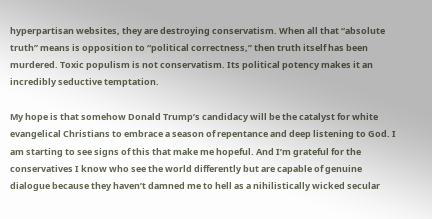hyperpartisan websites, they are destroying conservatism. When all that “absolute truth” means is opposition to “political correctness,” then truth itself has been murdered. Toxic populism is not conservatism. Its political potency makes it an incredibly seductive temptation.

My hope is that somehow Donald Trump’s candidacy will be the catalyst for white evangelical Christians to embrace a season of repentance and deep listening to God. I am starting to see signs of this that make me hopeful. And I’m grateful for the conservatives I know who see the world differently but are capable of genuine dialogue because they haven’t damned me to hell as a nihilistically wicked secular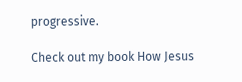progressive.

Check out my book How Jesus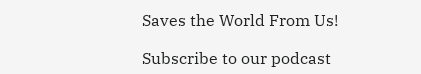Saves the World From Us!

Subscribe to our podcast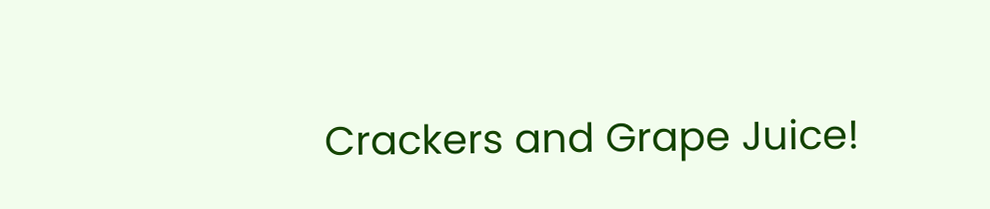Crackers and Grape Juice!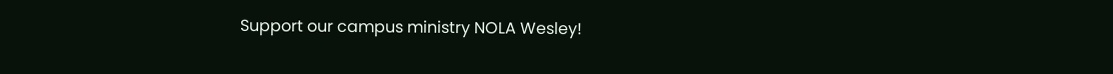Support our campus ministry NOLA Wesley!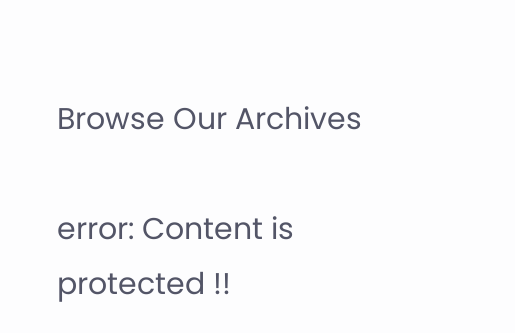Browse Our Archives

error: Content is protected !!